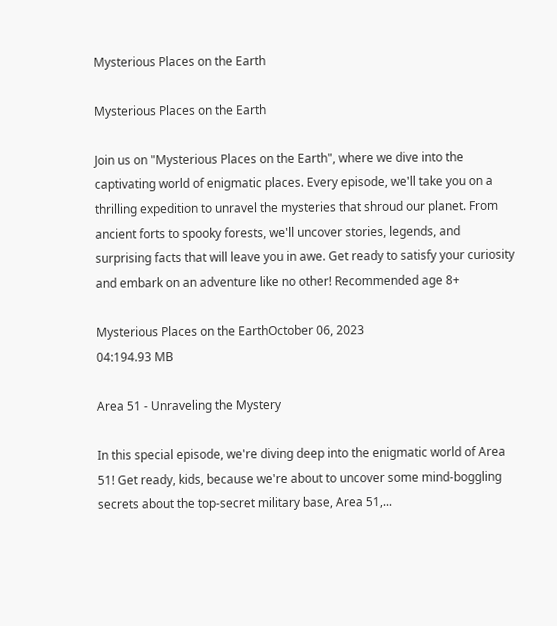Mysterious Places on the Earth

Mysterious Places on the Earth

Join us on "Mysterious Places on the Earth", where we dive into the captivating world of enigmatic places. Every episode, we'll take you on a thrilling expedition to unravel the mysteries that shroud our planet. From ancient forts to spooky forests, we'll uncover stories, legends, and surprising facts that will leave you in awe. Get ready to satisfy your curiosity and embark on an adventure like no other! Recommended age 8+

Mysterious Places on the EarthOctober 06, 2023
04:194.93 MB

Area 51 - Unraveling the Mystery

In this special episode, we're diving deep into the enigmatic world of Area 51! Get ready, kids, because we're about to uncover some mind-boggling secrets about the top-secret military base, Area 51,...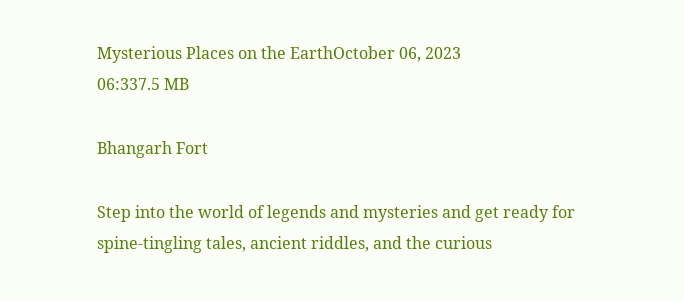Mysterious Places on the EarthOctober 06, 2023
06:337.5 MB

Bhangarh Fort

Step into the world of legends and mysteries and get ready for spine-tingling tales, ancient riddles, and the curious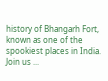history of Bhangarh Fort, known as one of the spookiest places in India. Join us ...